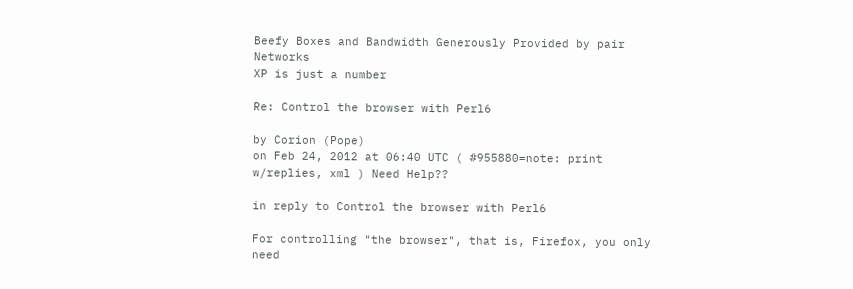Beefy Boxes and Bandwidth Generously Provided by pair Networks
XP is just a number

Re: Control the browser with Perl6

by Corion (Pope)
on Feb 24, 2012 at 06:40 UTC ( #955880=note: print w/replies, xml ) Need Help??

in reply to Control the browser with Perl6

For controlling "the browser", that is, Firefox, you only need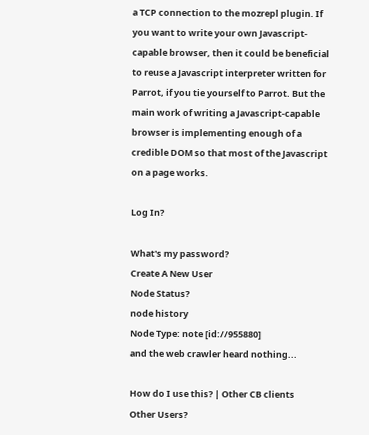a TCP connection to the mozrepl plugin. If you want to write your own Javascript-capable browser, then it could be beneficial to reuse a Javascript interpreter written for Parrot, if you tie yourself to Parrot. But the main work of writing a Javascript-capable browser is implementing enough of a credible DOM so that most of the Javascript on a page works.

Log In?

What's my password?
Create A New User
Node Status?
node history
Node Type: note [id://955880]
and the web crawler heard nothing...

How do I use this? | Other CB clients
Other Users?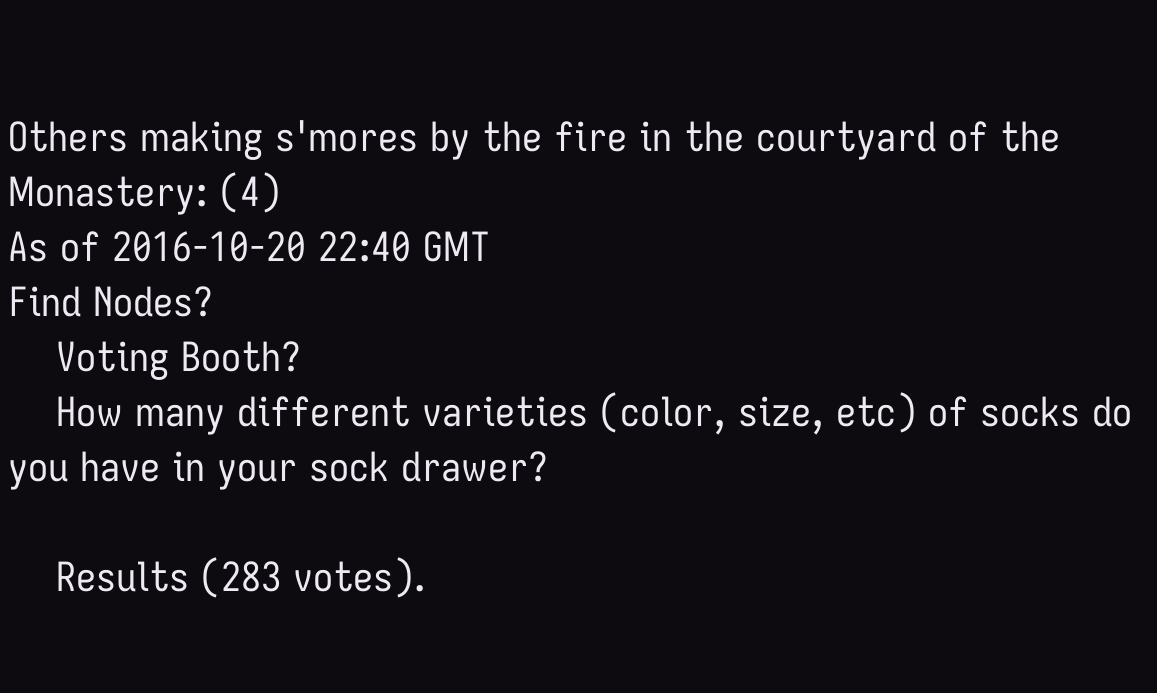Others making s'mores by the fire in the courtyard of the Monastery: (4)
As of 2016-10-20 22:40 GMT
Find Nodes?
    Voting Booth?
    How many different varieties (color, size, etc) of socks do you have in your sock drawer?

    Results (283 votes).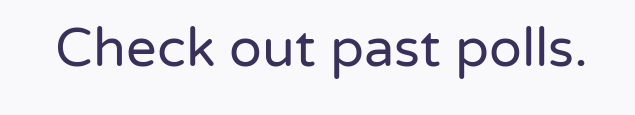Check out past polls.